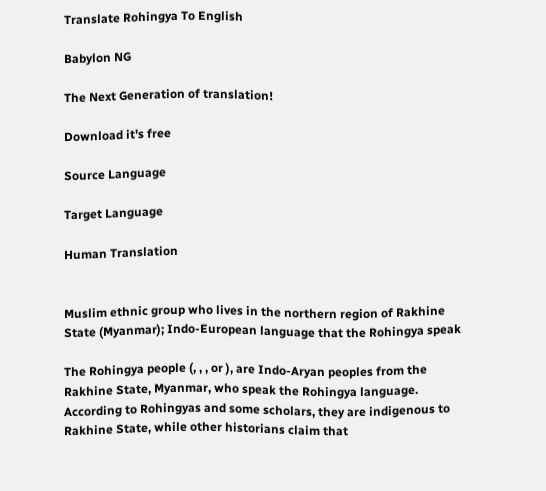Translate Rohingya To English

Babylon NG

The Next Generation of translation!

Download it's free

Source Language

Target Language

Human Translation


Muslim ethnic group who lives in the northern region of Rakhine State (Myanmar); Indo-European language that the Rohingya speak

The Rohingya people (, , , or ), are Indo-Aryan peoples from the Rakhine State, Myanmar, who speak the Rohingya language. According to Rohingyas and some scholars, they are indigenous to Rakhine State, while other historians claim that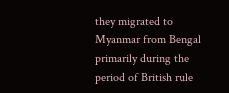they migrated to Myanmar from Bengal primarily during the period of British rule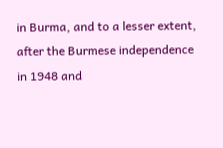in Burma, and to a lesser extent, after the Burmese independence in 1948 and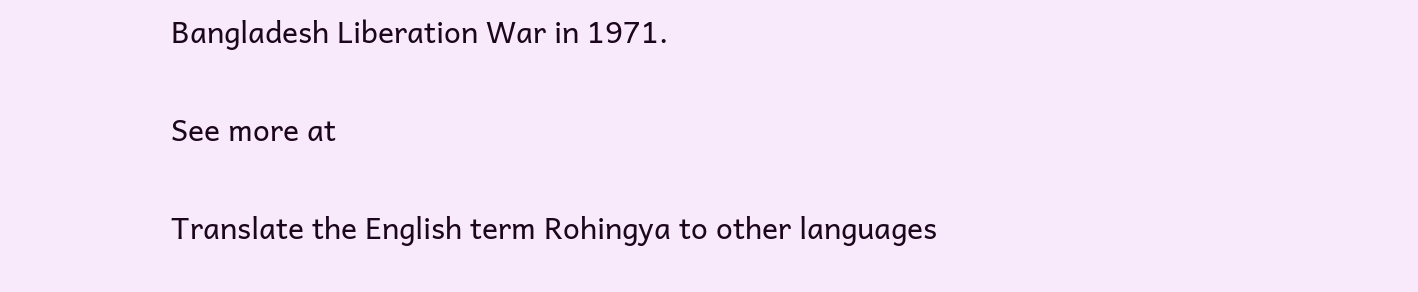Bangladesh Liberation War in 1971.

See more at

Translate the English term Rohingya to other languages